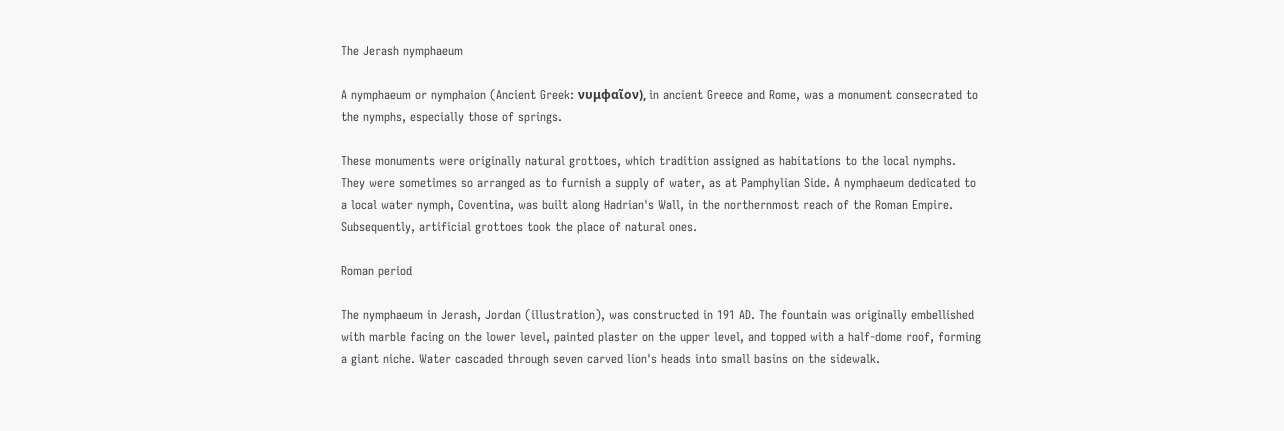The Jerash nymphaeum

A nymphaeum or nymphaion (Ancient Greek: νυμφαῖον), in ancient Greece and Rome, was a monument consecrated to the nymphs, especially those of springs.

These monuments were originally natural grottoes, which tradition assigned as habitations to the local nymphs. They were sometimes so arranged as to furnish a supply of water, as at Pamphylian Side. A nymphaeum dedicated to a local water nymph, Coventina, was built along Hadrian's Wall, in the northernmost reach of the Roman Empire. Subsequently, artificial grottoes took the place of natural ones.

Roman period

The nymphaeum in Jerash, Jordan (illustration), was constructed in 191 AD. The fountain was originally embellished with marble facing on the lower level, painted plaster on the upper level, and topped with a half-dome roof, forming a giant niche. Water cascaded through seven carved lion's heads into small basins on the sidewalk.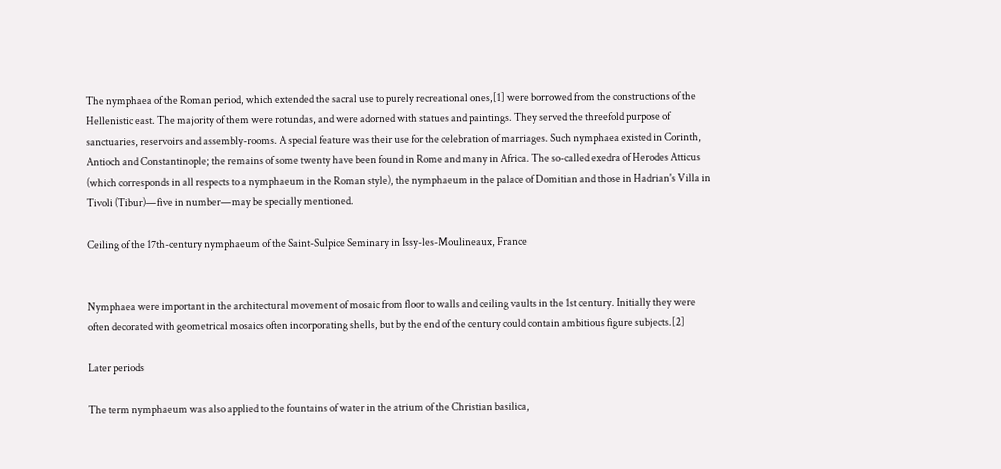The nymphaea of the Roman period, which extended the sacral use to purely recreational ones,[1] were borrowed from the constructions of the Hellenistic east. The majority of them were rotundas, and were adorned with statues and paintings. They served the threefold purpose of sanctuaries, reservoirs and assembly-rooms. A special feature was their use for the celebration of marriages. Such nymphaea existed in Corinth, Antioch and Constantinople; the remains of some twenty have been found in Rome and many in Africa. The so-called exedra of Herodes Atticus (which corresponds in all respects to a nymphaeum in the Roman style), the nymphaeum in the palace of Domitian and those in Hadrian's Villa in Tivoli (Tibur)—five in number—may be specially mentioned.

Ceiling of the 17th-century nymphaeum of the Saint-Sulpice Seminary in Issy-les-Moulineaux, France


Nymphaea were important in the architectural movement of mosaic from floor to walls and ceiling vaults in the 1st century. Initially they were often decorated with geometrical mosaics often incorporating shells, but by the end of the century could contain ambitious figure subjects.[2]

Later periods

The term nymphaeum was also applied to the fountains of water in the atrium of the Christian basilica,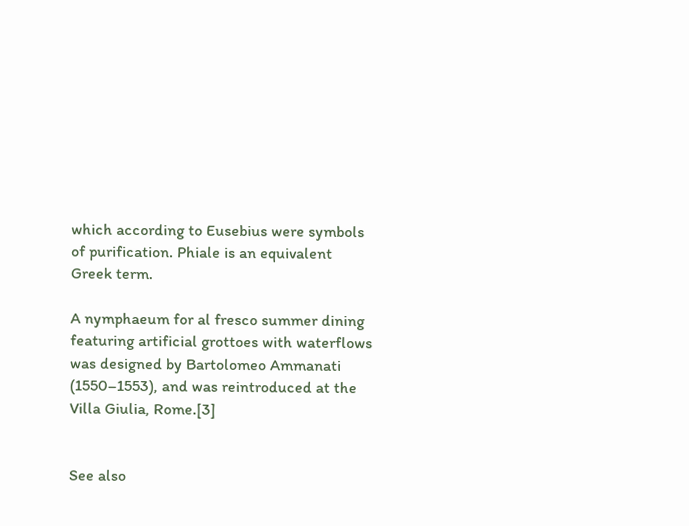which according to Eusebius were symbols of purification. Phiale is an equivalent Greek term.

A nymphaeum for al fresco summer dining featuring artificial grottoes with waterflows was designed by Bartolomeo Ammanati (1550–1553), and was reintroduced at the Villa Giulia, Rome.[3]


See also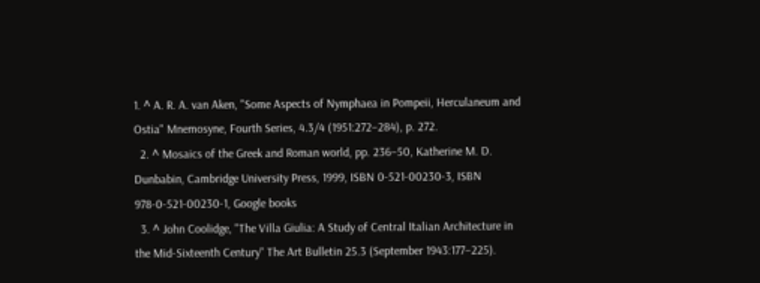1. ^ A. R. A. van Aken, "Some Aspects of Nymphaea in Pompeii, Herculaneum and Ostia" Mnemosyne, Fourth Series, 4.3/4 (1951:272–284), p. 272.
  2. ^ Mosaics of the Greek and Roman world, pp. 236–50, Katherine M. D. Dunbabin, Cambridge University Press, 1999, ISBN 0-521-00230-3, ISBN 978-0-521-00230-1, Google books
  3. ^ John Coolidge, "The Villa Giulia: A Study of Central Italian Architecture in the Mid-Sixteenth Century" The Art Bulletin 25.3 (September 1943:177–225).